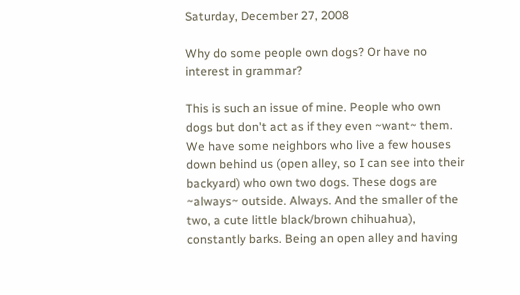Saturday, December 27, 2008

Why do some people own dogs? Or have no interest in grammar?

This is such an issue of mine. People who own dogs but don't act as if they even ~want~ them. We have some neighbors who live a few houses down behind us (open alley, so I can see into their backyard) who own two dogs. These dogs are ~always~ outside. Always. And the smaller of the two, a cute little black/brown chihuahua), constantly barks. Being an open alley and having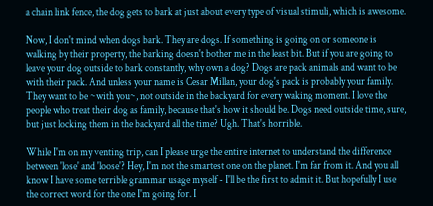a chain link fence, the dog gets to bark at just about every type of visual stimuli, which is awesome.

Now, I don't mind when dogs bark. They are dogs. If something is going on or someone is walking by their property, the barking doesn't bother me in the least bit. But if you are going to leave your dog outside to bark constantly, why own a dog? Dogs are pack animals and want to be with their pack. And unless your name is Cesar Millan, your dog's pack is probably your family. They want to be ~with you~, not outside in the backyard for every waking moment. I love the people who treat their dog as family, because that's how it should be. Dogs need outside time, sure, but just locking them in the backyard all the time? Ugh. That's horrible.

While I'm on my venting trip, can I please urge the entire internet to understand the difference between 'lose' and 'loose'? Hey, I'm not the smartest one on the planet. I'm far from it. And you all know I have some terrible grammar usage myself - I'll be the first to admit it. But hopefully I use the correct word for the one I'm going for. I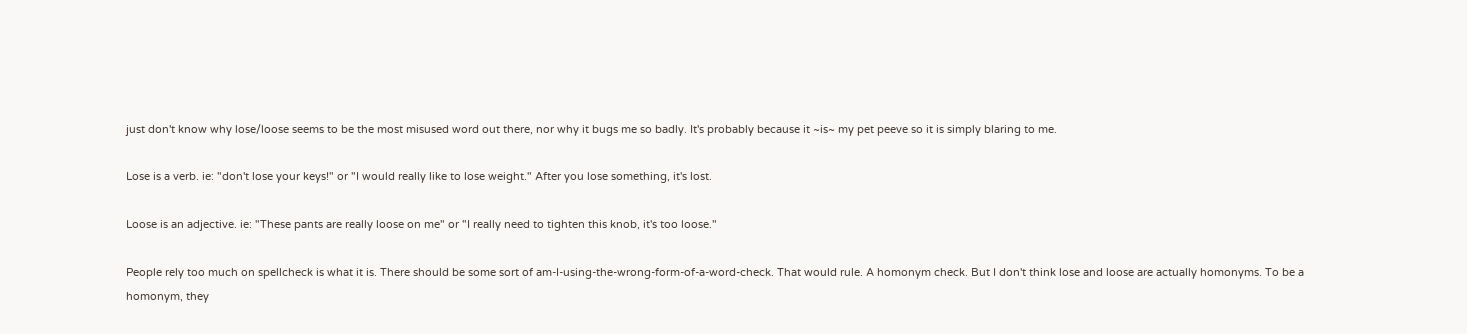just don't know why lose/loose seems to be the most misused word out there, nor why it bugs me so badly. It's probably because it ~is~ my pet peeve so it is simply blaring to me.

Lose is a verb. ie: "don't lose your keys!" or "I would really like to lose weight." After you lose something, it's lost.

Loose is an adjective. ie: "These pants are really loose on me" or "I really need to tighten this knob, it's too loose."

People rely too much on spellcheck is what it is. There should be some sort of am-I-using-the-wrong-form-of-a-word-check. That would rule. A homonym check. But I don't think lose and loose are actually homonyms. To be a homonym, they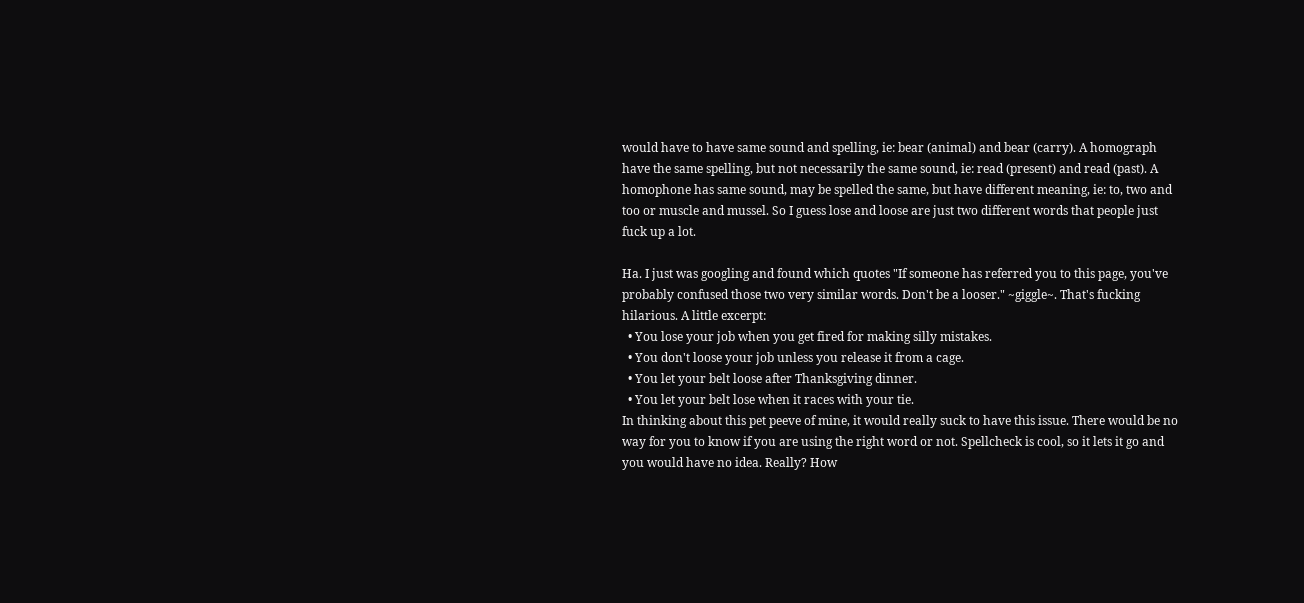would have to have same sound and spelling, ie: bear (animal) and bear (carry). A homograph have the same spelling, but not necessarily the same sound, ie: read (present) and read (past). A homophone has same sound, may be spelled the same, but have different meaning, ie: to, two and too or muscle and mussel. So I guess lose and loose are just two different words that people just fuck up a lot.

Ha. I just was googling and found which quotes "If someone has referred you to this page, you've probably confused those two very similar words. Don't be a looser." ~giggle~. That's fucking hilarious. A little excerpt:
  • You lose your job when you get fired for making silly mistakes.
  • You don't loose your job unless you release it from a cage.
  • You let your belt loose after Thanksgiving dinner.
  • You let your belt lose when it races with your tie.
In thinking about this pet peeve of mine, it would really suck to have this issue. There would be no way for you to know if you are using the right word or not. Spellcheck is cool, so it lets it go and you would have no idea. Really? How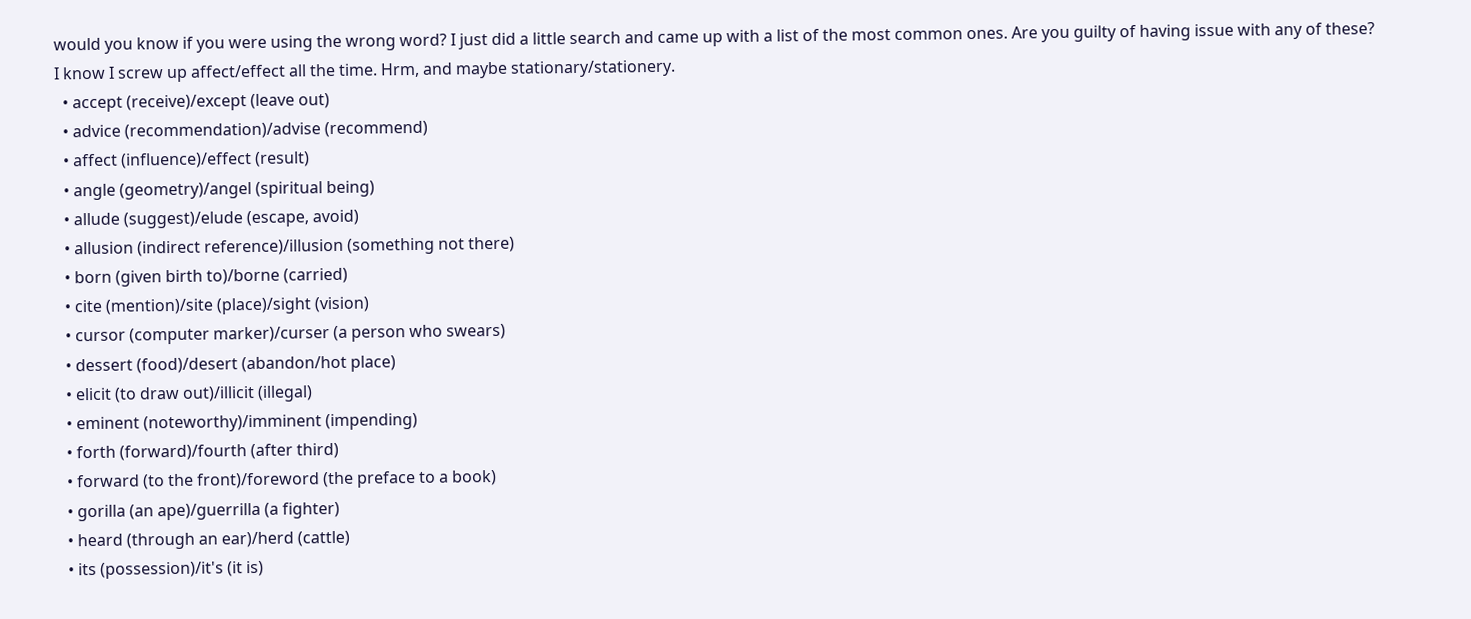would you know if you were using the wrong word? I just did a little search and came up with a list of the most common ones. Are you guilty of having issue with any of these? I know I screw up affect/effect all the time. Hrm, and maybe stationary/stationery.
  • accept (receive)/except (leave out)
  • advice (recommendation)/advise (recommend)
  • affect (influence)/effect (result)
  • angle (geometry)/angel (spiritual being)
  • allude (suggest)/elude (escape, avoid)
  • allusion (indirect reference)/illusion (something not there)
  • born (given birth to)/borne (carried)
  • cite (mention)/site (place)/sight (vision)
  • cursor (computer marker)/curser (a person who swears)
  • dessert (food)/desert (abandon/hot place)
  • elicit (to draw out)/illicit (illegal)
  • eminent (noteworthy)/imminent (impending)
  • forth (forward)/fourth (after third)
  • forward (to the front)/foreword (the preface to a book)
  • gorilla (an ape)/guerrilla (a fighter)
  • heard (through an ear)/herd (cattle)
  • its (possession)/it's (it is)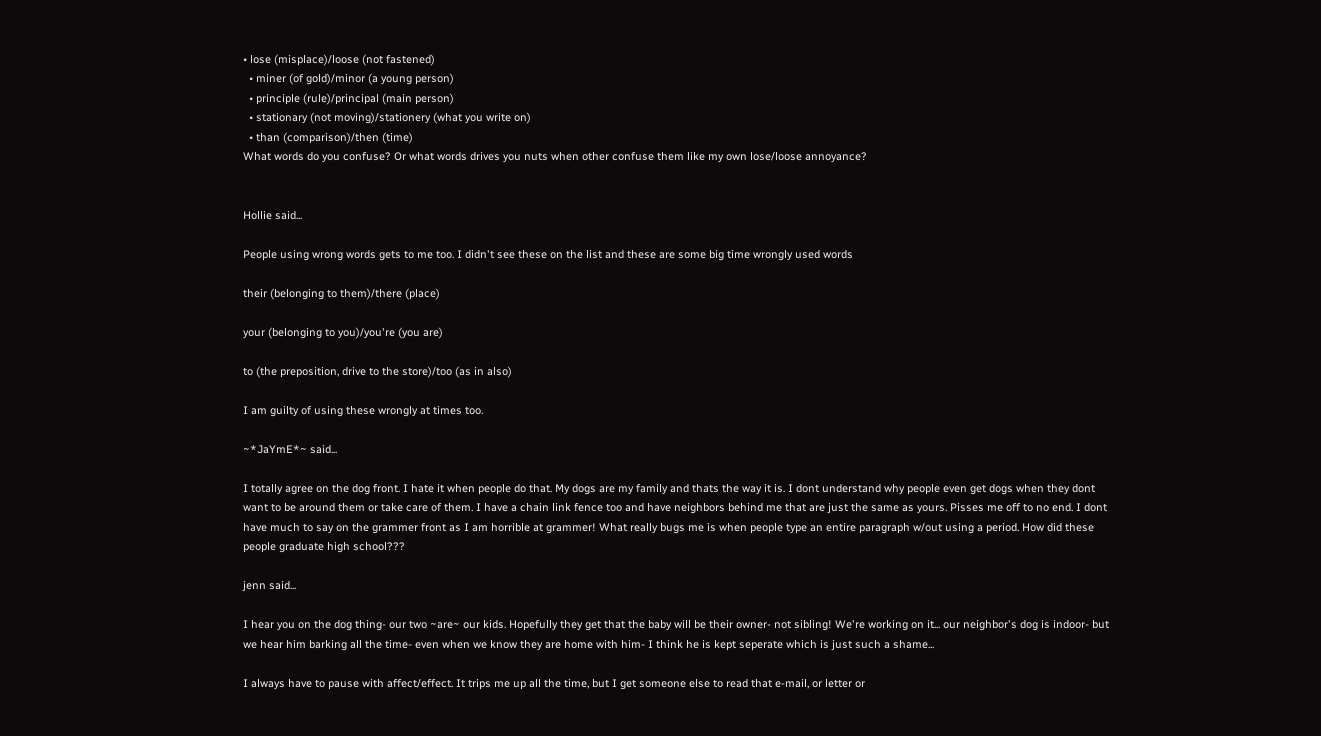• lose (misplace)/loose (not fastened)
  • miner (of gold)/minor (a young person)
  • principle (rule)/principal (main person)
  • stationary (not moving)/stationery (what you write on)
  • than (comparison)/then (time)
What words do you confuse? Or what words drives you nuts when other confuse them like my own lose/loose annoyance?


Hollie said...

People using wrong words gets to me too. I didn't see these on the list and these are some big time wrongly used words

their (belonging to them)/there (place)

your (belonging to you)/you're (you are)

to (the preposition, drive to the store)/too (as in also)

I am guilty of using these wrongly at times too.

~*JaYmE*~ said...

I totally agree on the dog front. I hate it when people do that. My dogs are my family and thats the way it is. I dont understand why people even get dogs when they dont want to be around them or take care of them. I have a chain link fence too and have neighbors behind me that are just the same as yours. Pisses me off to no end. I dont have much to say on the grammer front as I am horrible at grammer! What really bugs me is when people type an entire paragraph w/out using a period. How did these people graduate high school???

jenn said...

I hear you on the dog thing- our two ~are~ our kids. Hopefully they get that the baby will be their owner- not sibling! We're working on it... our neighbor's dog is indoor- but we hear him barking all the time- even when we know they are home with him- I think he is kept seperate which is just such a shame...

I always have to pause with affect/effect. It trips me up all the time, but I get someone else to read that e-mail, or letter or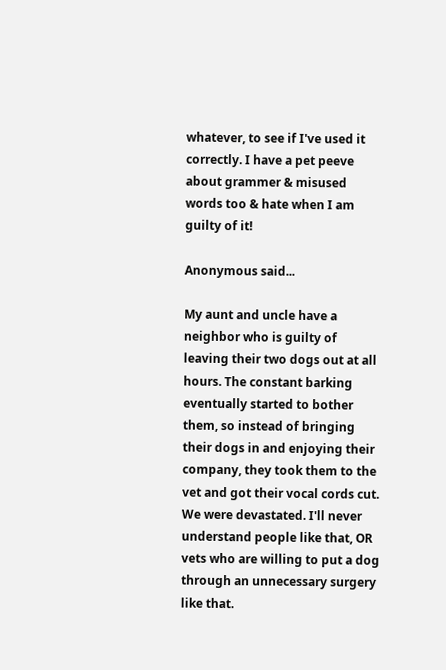whatever, to see if I've used it correctly. I have a pet peeve about grammer & misused words too & hate when I am guilty of it!

Anonymous said...

My aunt and uncle have a neighbor who is guilty of leaving their two dogs out at all hours. The constant barking eventually started to bother them, so instead of bringing their dogs in and enjoying their company, they took them to the vet and got their vocal cords cut. We were devastated. I'll never understand people like that, OR vets who are willing to put a dog through an unnecessary surgery like that.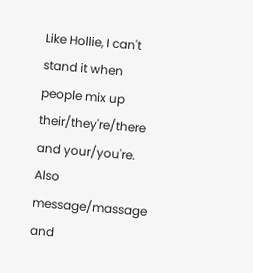Like Hollie, I can't stand it when people mix up their/they're/there and your/you're. Also message/massage and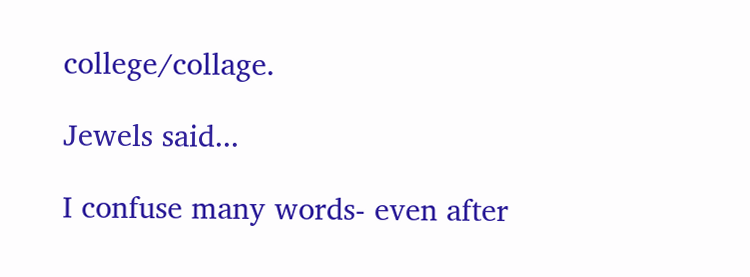college/collage.

Jewels said...

I confuse many words- even after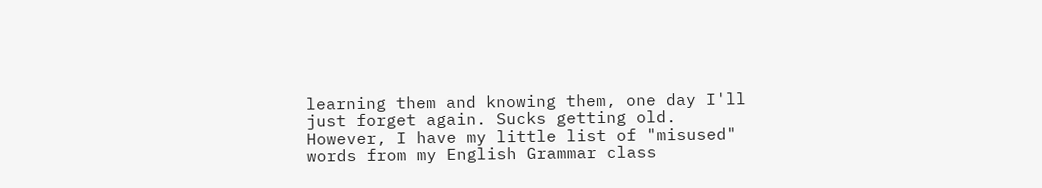learning them and knowing them, one day I'll just forget again. Sucks getting old.
However, I have my little list of "misused" words from my English Grammar class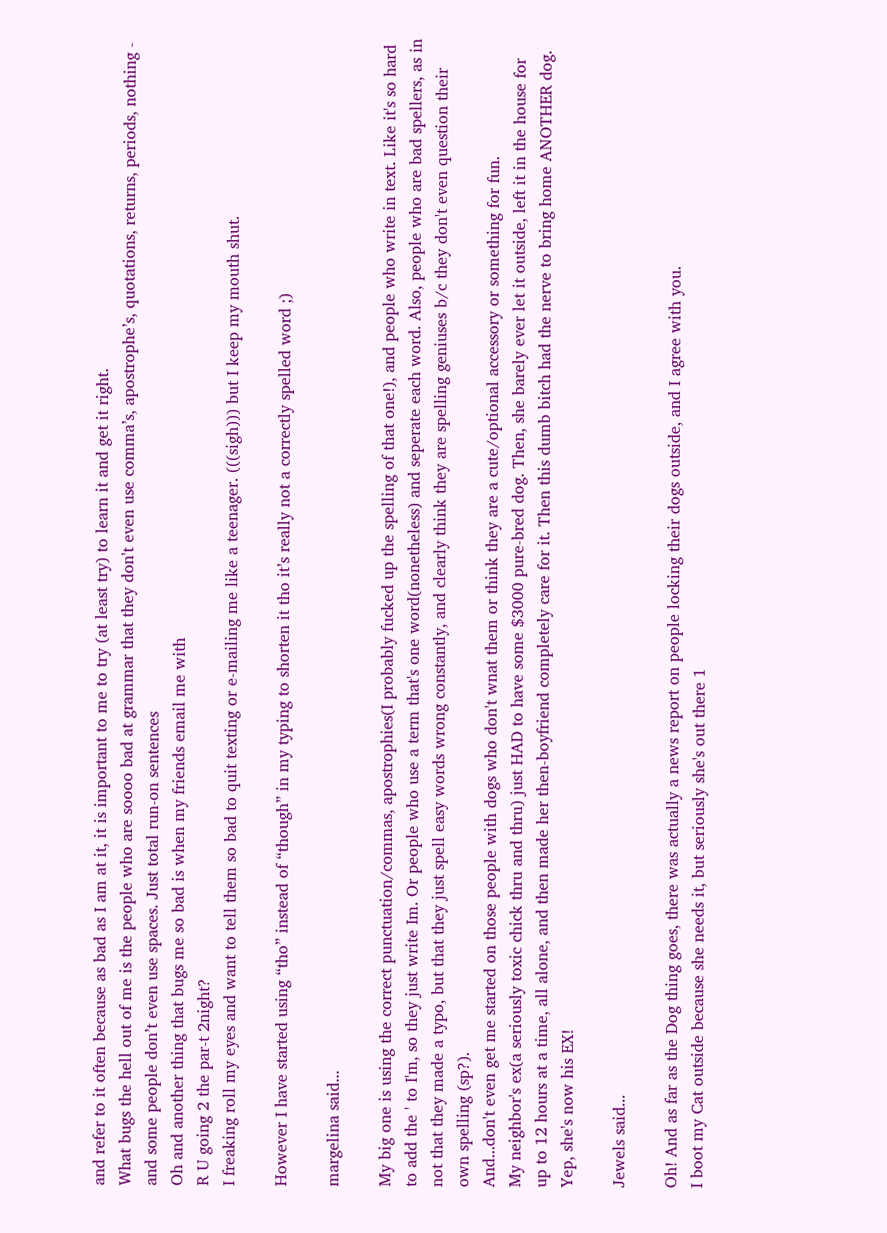and refer to it often because as bad as I am at it, it is important to me to try (at least try) to learn it and get it right.
What bugs the hell out of me is the people who are soooo bad at grammar that they don't even use comma’s, apostrophe’s, quotations, returns, periods, nothing - and some people don’t even use spaces. Just total run-on sentences
Oh and another thing that bugs me so bad is when my friends email me with
R U going 2 the par-t 2night?
I freaking roll my eyes and want to tell them so bad to quit texting or e-mailing me like a teenager. (((sigh))) but I keep my mouth shut.

However I have started using “tho” instead of “though” in my typing to shorten it tho it’s really not a correctly spelled word ;)

margelina said...

My big one is using the correct punctuation/commas, apostrophies(I probably fucked up the spelling of that one!), and people who write in text. Like it's so hard to add the ' to I'm, so they just write Im. Or people who use a term that's one word(nonetheless) and seperate each word. Also, people who are bad spellers, as in not that they made a typo, but that they just spell easy words wrong constantly, and clearly think they are spelling geniuses b/c they don't even question their own spelling (sp?).
And...don't even get me started on those people with dogs who don't wnat them or think they are a cute/optional accessory or something for fun.
My neighbor's ex(a seriously toxic chick thru and thru) just HAD to have some $3000 pure-bred dog. Then, she barely ever let it outside, left it in the house for up to 12 hours at a time, all alone, and then made her then-boyfriend completely care for it. Then this dumb bitch had the nerve to bring home ANOTHER dog. Yep, she's now his EX!

Jewels said...

Oh! And as far as the Dog thing goes, there was actually a news report on people locking their dogs outside, and I agree with you.
I boot my Cat outside because she needs it, but seriously she's out there 1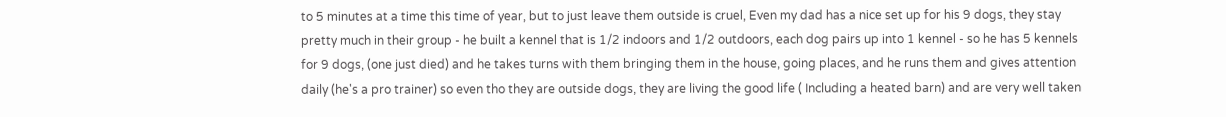to 5 minutes at a time this time of year, but to just leave them outside is cruel, Even my dad has a nice set up for his 9 dogs, they stay pretty much in their group - he built a kennel that is 1/2 indoors and 1/2 outdoors, each dog pairs up into 1 kennel - so he has 5 kennels for 9 dogs, (one just died) and he takes turns with them bringing them in the house, going places, and he runs them and gives attention daily (he's a pro trainer) so even tho they are outside dogs, they are living the good life ( Including a heated barn) and are very well taken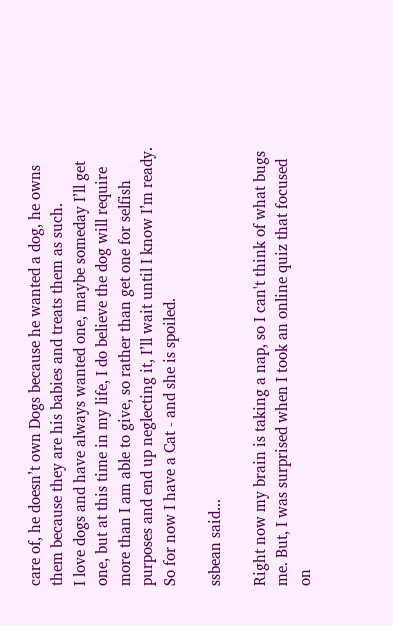care of, he doesn’t own Dogs because he wanted a dog, he owns them because they are his babies and treats them as such.
I love dogs and have always wanted one, maybe someday I’ll get one, but at this time in my life, I do believe the dog will require more than I am able to give, so rather than get one for selfish purposes and end up neglecting it, I’ll wait until I know I’m ready.
So for now I have a Cat - and she is spoiled.

ssbean said...

Right now my brain is taking a nap, so I can't think of what bugs me. But, I was surprised when I took an online quiz that focused on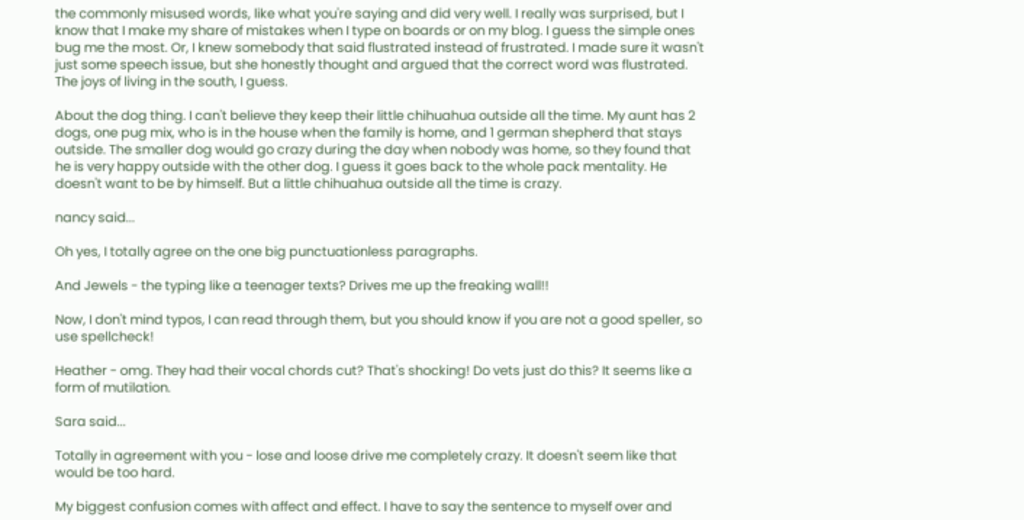the commonly misused words, like what you're saying and did very well. I really was surprised, but I know that I make my share of mistakes when I type on boards or on my blog. I guess the simple ones bug me the most. Or, I knew somebody that said flustrated instead of frustrated. I made sure it wasn't just some speech issue, but she honestly thought and argued that the correct word was flustrated. The joys of living in the south, I guess.

About the dog thing. I can't believe they keep their little chihuahua outside all the time. My aunt has 2 dogs, one pug mix, who is in the house when the family is home, and 1 german shepherd that stays outside. The smaller dog would go crazy during the day when nobody was home, so they found that he is very happy outside with the other dog. I guess it goes back to the whole pack mentality. He doesn't want to be by himself. But a little chihuahua outside all the time is crazy.

nancy said...

Oh yes, I totally agree on the one big punctuationless paragraphs.

And Jewels - the typing like a teenager texts? Drives me up the freaking wall!!

Now, I don't mind typos, I can read through them, but you should know if you are not a good speller, so use spellcheck!

Heather - omg. They had their vocal chords cut? That's shocking! Do vets just do this? It seems like a form of mutilation.

Sara said...

Totally in agreement with you - lose and loose drive me completely crazy. It doesn't seem like that would be too hard.

My biggest confusion comes with affect and effect. I have to say the sentence to myself over and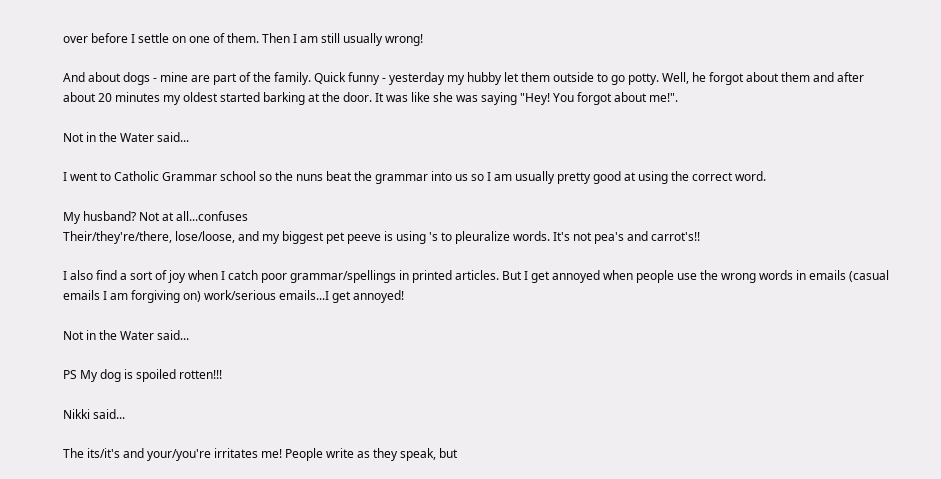over before I settle on one of them. Then I am still usually wrong!

And about dogs - mine are part of the family. Quick funny - yesterday my hubby let them outside to go potty. Well, he forgot about them and after about 20 minutes my oldest started barking at the door. It was like she was saying "Hey! You forgot about me!".

Not in the Water said...

I went to Catholic Grammar school so the nuns beat the grammar into us so I am usually pretty good at using the correct word.

My husband? Not at all...confuses
Their/they're/there, lose/loose, and my biggest pet peeve is using 's to pleuralize words. It's not pea's and carrot's!!

I also find a sort of joy when I catch poor grammar/spellings in printed articles. But I get annoyed when people use the wrong words in emails (casual emails I am forgiving on) work/serious emails...I get annoyed!

Not in the Water said...

PS My dog is spoiled rotten!!!

Nikki said...

The its/it's and your/you're irritates me! People write as they speak, but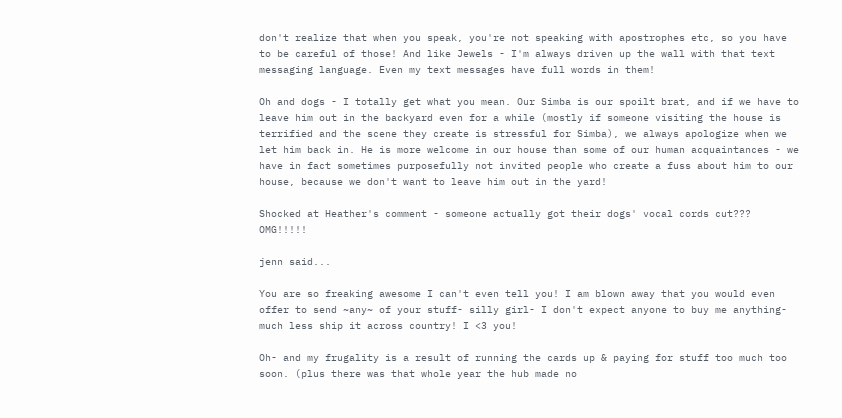don't realize that when you speak, you're not speaking with apostrophes etc, so you have to be careful of those! And like Jewels - I'm always driven up the wall with that text messaging language. Even my text messages have full words in them!

Oh and dogs - I totally get what you mean. Our Simba is our spoilt brat, and if we have to leave him out in the backyard even for a while (mostly if someone visiting the house is terrified and the scene they create is stressful for Simba), we always apologize when we let him back in. He is more welcome in our house than some of our human acquaintances - we have in fact sometimes purposefully not invited people who create a fuss about him to our house, because we don't want to leave him out in the yard!

Shocked at Heather's comment - someone actually got their dogs' vocal cords cut??? OMG!!!!!

jenn said...

You are so freaking awesome I can't even tell you! I am blown away that you would even offer to send ~any~ of your stuff- silly girl- I don't expect anyone to buy me anything- much less ship it across country! I <3 you!

Oh- and my frugality is a result of running the cards up & paying for stuff too much too soon. (plus there was that whole year the hub made no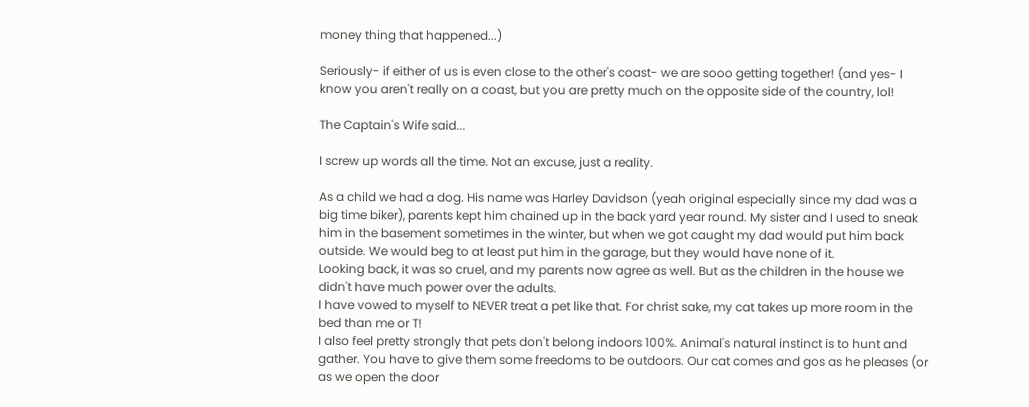money thing that happened...)

Seriously- if either of us is even close to the other's coast- we are sooo getting together! (and yes- I know you aren't really on a coast, but you are pretty much on the opposite side of the country, lol!

The Captain's Wife said...

I screw up words all the time. Not an excuse, just a reality.

As a child we had a dog. His name was Harley Davidson (yeah original especially since my dad was a big time biker), parents kept him chained up in the back yard year round. My sister and I used to sneak him in the basement sometimes in the winter, but when we got caught my dad would put him back outside. We would beg to at least put him in the garage, but they would have none of it.
Looking back, it was so cruel, and my parents now agree as well. But as the children in the house we didn't have much power over the adults.
I have vowed to myself to NEVER treat a pet like that. For christ sake, my cat takes up more room in the bed than me or T!
I also feel pretty strongly that pets don't belong indoors 100%. Animal's natural instinct is to hunt and gather. You have to give them some freedoms to be outdoors. Our cat comes and gos as he pleases (or as we open the door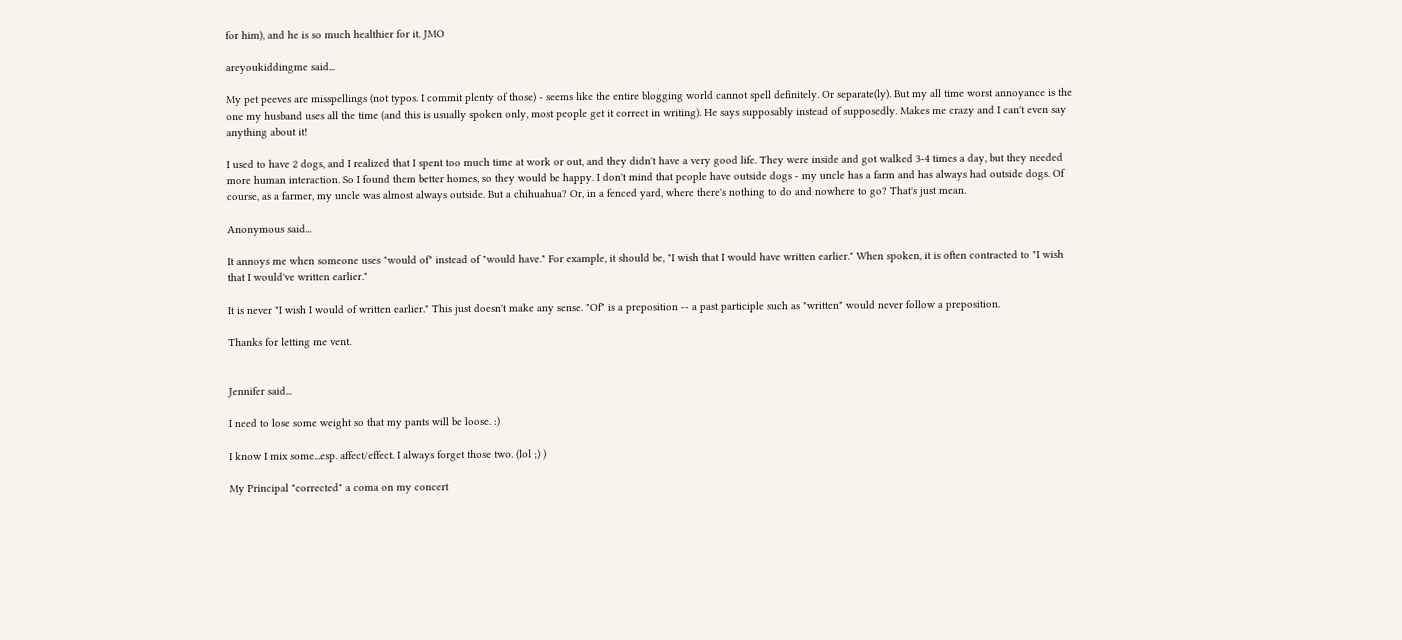for him), and he is so much healthier for it. JMO

areyoukiddingme said...

My pet peeves are misspellings (not typos. I commit plenty of those) - seems like the entire blogging world cannot spell definitely. Or separate(ly). But my all time worst annoyance is the one my husband uses all the time (and this is usually spoken only, most people get it correct in writing). He says supposably instead of supposedly. Makes me crazy and I can't even say anything about it!

I used to have 2 dogs, and I realized that I spent too much time at work or out, and they didn't have a very good life. They were inside and got walked 3-4 times a day, but they needed more human interaction. So I found them better homes, so they would be happy. I don't mind that people have outside dogs - my uncle has a farm and has always had outside dogs. Of course, as a farmer, my uncle was almost always outside. But a chihuahua? Or, in a fenced yard, where there's nothing to do and nowhere to go? That's just mean.

Anonymous said...

It annoys me when someone uses "would of" instead of "would have." For example, it should be, "I wish that I would have written earlier." When spoken, it is often contracted to "I wish that I would've written earlier."

It is never "I wish I would of written earlier." This just doesn't make any sense. "Of" is a preposition -- a past participle such as "written" would never follow a preposition.

Thanks for letting me vent.


Jennifer said...

I need to lose some weight so that my pants will be loose. :)

I know I mix some...esp. affect/effect. I always forget those two. (lol ;) )

My Principal "corrected" a coma on my concert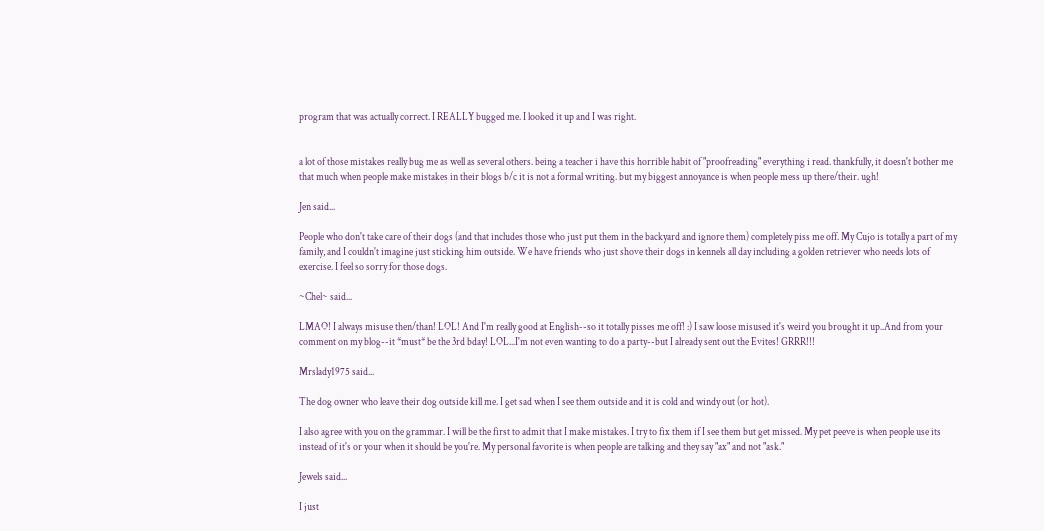program that was actually correct. I REALLY bugged me. I looked it up and I was right.


a lot of those mistakes really bug me as well as several others. being a teacher i have this horrible habit of "proofreading" everything i read. thankfully, it doesn't bother me that much when people make mistakes in their blogs b/c it is not a formal writing. but my biggest annoyance is when people mess up there/their. ugh!

Jen said...

People who don't take care of their dogs (and that includes those who just put them in the backyard and ignore them) completely piss me off. My Cujo is totally a part of my family, and I couldn't imagine just sticking him outside. We have friends who just shove their dogs in kennels all day including a golden retriever who needs lots of exercise. I feel so sorry for those dogs.

~Chel~ said...

LMAO! I always misuse then/than! LOL! And I'm really good at English--so it totally pisses me off! :) I saw loose misused it's weird you brought it up..And from your comment on my blog--it *must* be the 3rd bday! LOL...I'm not even wanting to do a party--but I already sent out the Evites! GRRR!!!

Mrslady1975 said...

The dog owner who leave their dog outside kill me. I get sad when I see them outside and it is cold and windy out (or hot).

I also agree with you on the grammar. I will be the first to admit that I make mistakes. I try to fix them if I see them but get missed. My pet peeve is when people use its instead of it's or your when it should be you're. My personal favorite is when people are talking and they say "ax" and not "ask."

Jewels said...

I just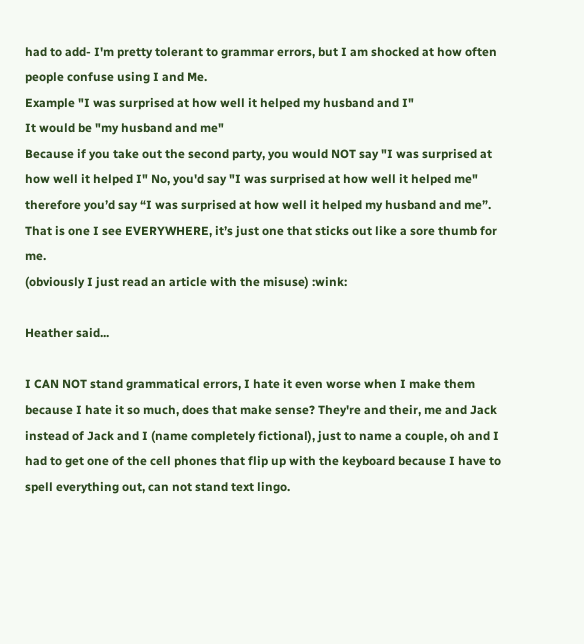had to add- I'm pretty tolerant to grammar errors, but I am shocked at how often people confuse using I and Me.
Example "I was surprised at how well it helped my husband and I"
It would be "my husband and me"
Because if you take out the second party, you would NOT say "I was surprised at how well it helped I" No, you'd say "I was surprised at how well it helped me" therefore you’d say “I was surprised at how well it helped my husband and me”. That is one I see EVERYWHERE, it’s just one that sticks out like a sore thumb for me.
(obviously I just read an article with the misuse) :wink:

Heather said...

I CAN NOT stand grammatical errors, I hate it even worse when I make them because I hate it so much, does that make sense? They're and their, me and Jack instead of Jack and I (name completely fictional), just to name a couple, oh and I had to get one of the cell phones that flip up with the keyboard because I have to spell everything out, can not stand text lingo.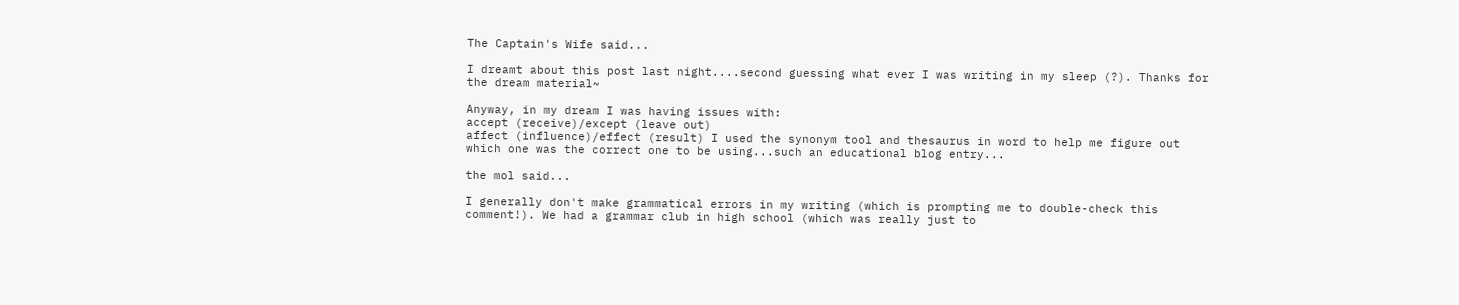The Captain's Wife said...

I dreamt about this post last night....second guessing what ever I was writing in my sleep (?). Thanks for the dream material~

Anyway, in my dream I was having issues with:
accept (receive)/except (leave out)
affect (influence)/effect (result) I used the synonym tool and thesaurus in word to help me figure out which one was the correct one to be using...such an educational blog entry...

the mol said...

I generally don't make grammatical errors in my writing (which is prompting me to double-check this comment!). We had a grammar club in high school (which was really just to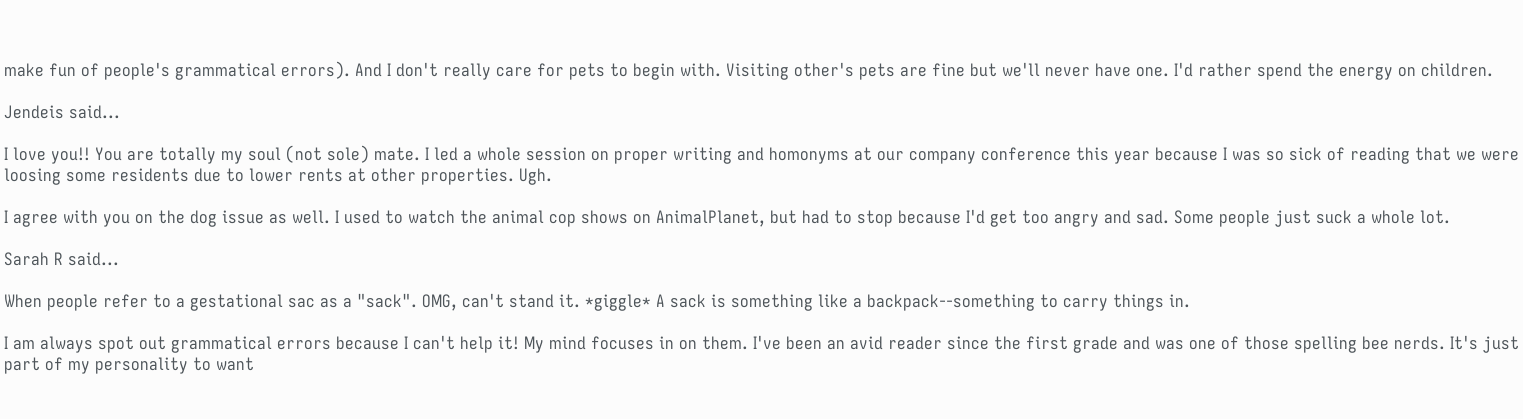make fun of people's grammatical errors). And I don't really care for pets to begin with. Visiting other's pets are fine but we'll never have one. I'd rather spend the energy on children.

Jendeis said...

I love you!! You are totally my soul (not sole) mate. I led a whole session on proper writing and homonyms at our company conference this year because I was so sick of reading that we were loosing some residents due to lower rents at other properties. Ugh.

I agree with you on the dog issue as well. I used to watch the animal cop shows on AnimalPlanet, but had to stop because I'd get too angry and sad. Some people just suck a whole lot.

Sarah R said...

When people refer to a gestational sac as a "sack". OMG, can't stand it. *giggle* A sack is something like a backpack--something to carry things in.

I am always spot out grammatical errors because I can't help it! My mind focuses in on them. I've been an avid reader since the first grade and was one of those spelling bee nerds. It's just part of my personality to want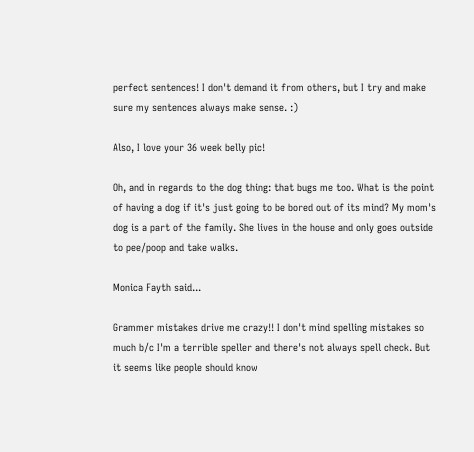perfect sentences! I don't demand it from others, but I try and make sure my sentences always make sense. :)

Also, I love your 36 week belly pic!

Oh, and in regards to the dog thing: that bugs me too. What is the point of having a dog if it's just going to be bored out of its mind? My mom's dog is a part of the family. She lives in the house and only goes outside to pee/poop and take walks.

Monica Fayth said...

Grammer mistakes drive me crazy!! I don't mind spelling mistakes so much b/c I'm a terrible speller and there's not always spell check. But it seems like people should know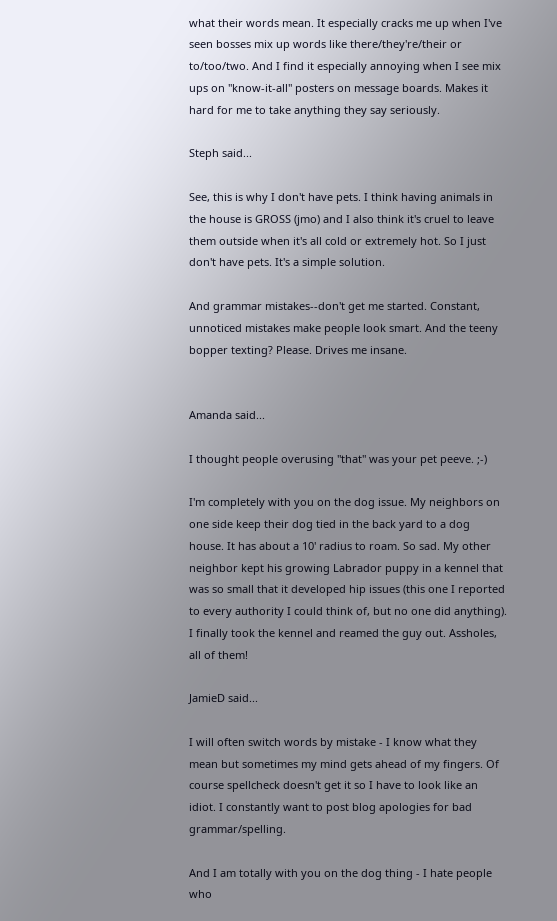what their words mean. It especially cracks me up when I've seen bosses mix up words like there/they're/their or to/too/two. And I find it especially annoying when I see mix ups on "know-it-all" posters on message boards. Makes it hard for me to take anything they say seriously.

Steph said...

See, this is why I don't have pets. I think having animals in the house is GROSS (jmo) and I also think it's cruel to leave them outside when it's all cold or extremely hot. So I just don't have pets. It's a simple solution.

And grammar mistakes--don't get me started. Constant, unnoticed mistakes make people look smart. And the teeny bopper texting? Please. Drives me insane.


Amanda said...

I thought people overusing "that" was your pet peeve. ;-)

I'm completely with you on the dog issue. My neighbors on one side keep their dog tied in the back yard to a dog house. It has about a 10' radius to roam. So sad. My other neighbor kept his growing Labrador puppy in a kennel that was so small that it developed hip issues (this one I reported to every authority I could think of, but no one did anything). I finally took the kennel and reamed the guy out. Assholes, all of them!

JamieD said...

I will often switch words by mistake - I know what they mean but sometimes my mind gets ahead of my fingers. Of course spellcheck doesn't get it so I have to look like an idiot. I constantly want to post blog apologies for bad grammar/spelling.

And I am totally with you on the dog thing - I hate people who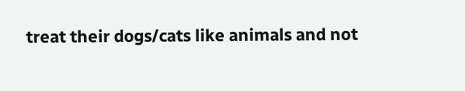treat their dogs/cats like animals and not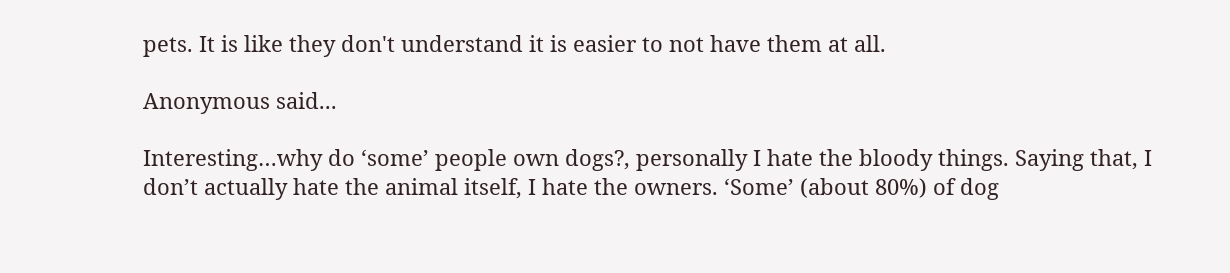pets. It is like they don't understand it is easier to not have them at all.

Anonymous said...

Interesting…why do ‘some’ people own dogs?, personally I hate the bloody things. Saying that, I don’t actually hate the animal itself, I hate the owners. ‘Some’ (about 80%) of dog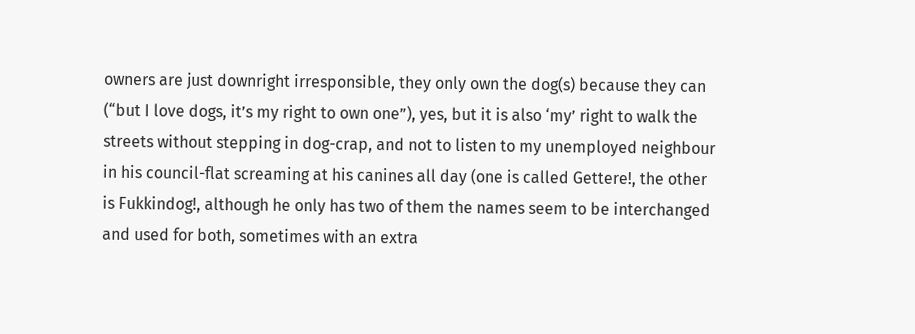owners are just downright irresponsible, they only own the dog(s) because they can (“but I love dogs, it’s my right to own one”), yes, but it is also ‘my’ right to walk the streets without stepping in dog-crap, and not to listen to my unemployed neighbour in his council-flat screaming at his canines all day (one is called Gettere!, the other is Fukkindog!, although he only has two of them the names seem to be interchanged and used for both, sometimes with an extra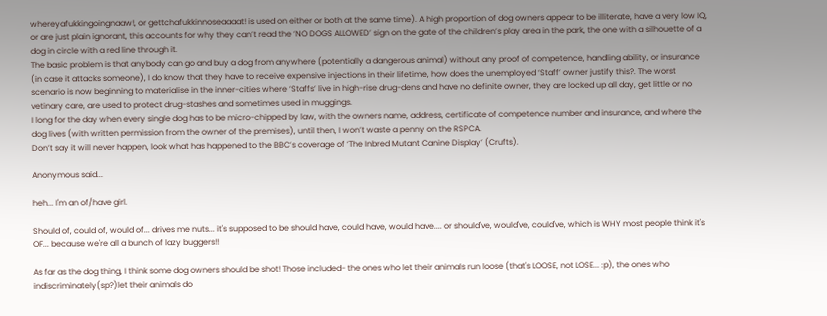whereyafukkingoingnaaw!, or gettchafukkinnoseaaaat! is used on either or both at the same time). A high proportion of dog owners appear to be illiterate, have a very low IQ, or are just plain ignorant, this accounts for why they can’t read the ‘NO DOGS ALLOWED’ sign on the gate of the children’s play area in the park, the one with a silhouette of a dog in circle with a red line through it.
The basic problem is that anybody can go and buy a dog from anywhere (potentially a dangerous animal) without any proof of competence, handling ability, or insurance (in case it attacks someone), I do know that they have to receive expensive injections in their lifetime, how does the unemployed ‘Staff’ owner justify this?. The worst scenario is now beginning to materialise in the inner-cities where ‘Staffs’ live in high-rise drug-dens and have no definite owner, they are locked up all day, get little or no vetinary care, are used to protect drug-stashes and sometimes used in muggings.
I long for the day when every single dog has to be micro-chipped by law, with the owners name, address, certificate of competence number and insurance, and where the dog lives (with written permission from the owner of the premises), until then, I won’t waste a penny on the RSPCA.
Don’t say it will never happen, look what has happened to the BBC’s coverage of ‘The Inbred Mutant Canine Display’ (Crufts).

Anonymous said...

heh... I'm an of/have girl.

Should of, could of, would of... drives me nuts... it's supposed to be should have, could have, would have.... or should've, would've, could've, which is WHY most people think it's OF... because we're all a bunch of lazy buggers!!

As far as the dog thing, I think some dog owners should be shot! Those included- the ones who let their animals run loose (that's LOOSE, not LOSE... :p), the ones who indiscriminately(sp?)let their animals do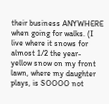their business ANYWHERE when going for walks. (I live where it snows for almost 1/2 the year- yellow snow on my front lawn, where my daughter plays, is SOOOO not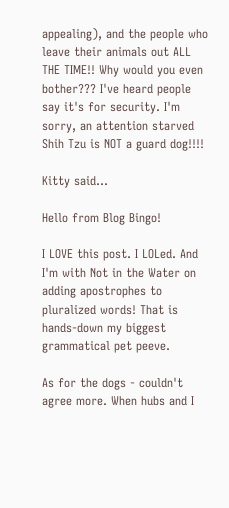appealing), and the people who leave their animals out ALL THE TIME!! Why would you even bother??? I've heard people say it's for security. I'm sorry, an attention starved Shih Tzu is NOT a guard dog!!!!

Kitty said...

Hello from Blog Bingo!

I LOVE this post. I LOLed. And I'm with Not in the Water on adding apostrophes to pluralized words! That is hands-down my biggest grammatical pet peeve.

As for the dogs - couldn't agree more. When hubs and I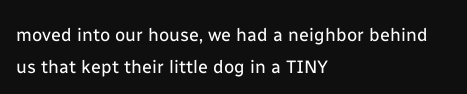moved into our house, we had a neighbor behind us that kept their little dog in a TINY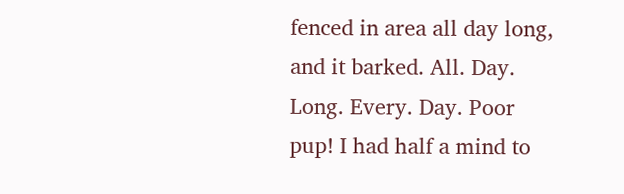fenced in area all day long, and it barked. All. Day. Long. Every. Day. Poor pup! I had half a mind to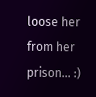loose her from her prison... :)